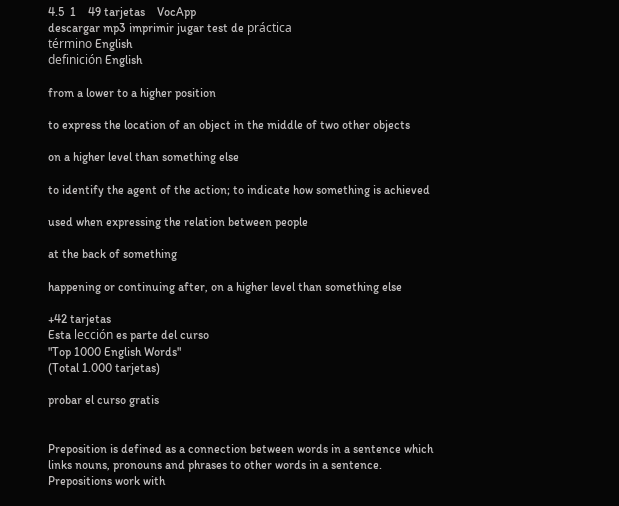4.5  1    49 tarjetas    VocApp
descargar mp3 imprimir jugar test de práctica
término English
definición English

from a lower to a higher position

to express the location of an object in the middle of two other objects

on a higher level than something else

to identify the agent of the action; to indicate how something is achieved

used when expressing the relation between people

at the back of something

happening or continuing after, on a higher level than something else

+42 tarjetas
Esta lección es parte del curso
"Top 1000 English Words"
(Total 1.000 tarjetas)

probar el curso gratis


Preposition is defined as a connection between words in a sentence which links nouns, pronouns and phrases to other words in a sentence. Prepositions work with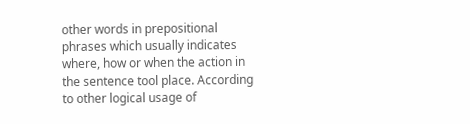other words in prepositional phrases which usually indicates where, how or when the action in the sentence tool place. According to other logical usage of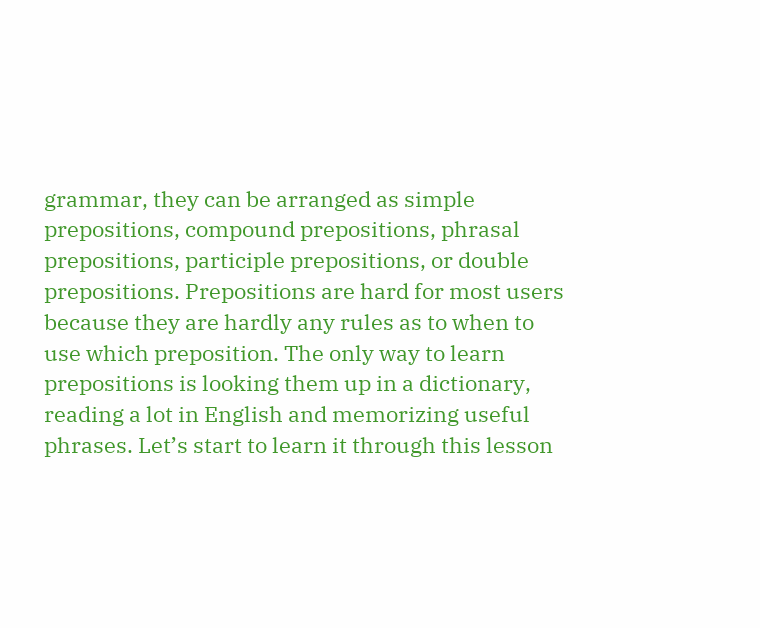grammar, they can be arranged as simple prepositions, compound prepositions, phrasal prepositions, participle prepositions, or double prepositions. Prepositions are hard for most users because they are hardly any rules as to when to use which preposition. The only way to learn prepositions is looking them up in a dictionary, reading a lot in English and memorizing useful phrases. Let’s start to learn it through this lesson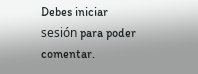Debes iniciar sesión para poder comentar.